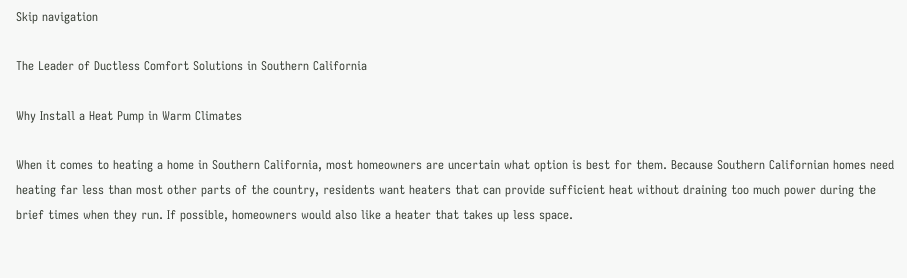Skip navigation

The Leader of Ductless Comfort Solutions in Southern California

Why Install a Heat Pump in Warm Climates

When it comes to heating a home in Southern California, most homeowners are uncertain what option is best for them. Because Southern Californian homes need heating far less than most other parts of the country, residents want heaters that can provide sufficient heat without draining too much power during the brief times when they run. If possible, homeowners would also like a heater that takes up less space.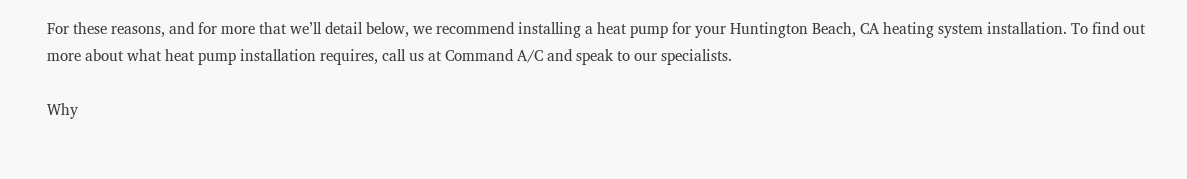For these reasons, and for more that we’ll detail below, we recommend installing a heat pump for your Huntington Beach, CA heating system installation. To find out more about what heat pump installation requires, call us at Command A/C and speak to our specialists.

Why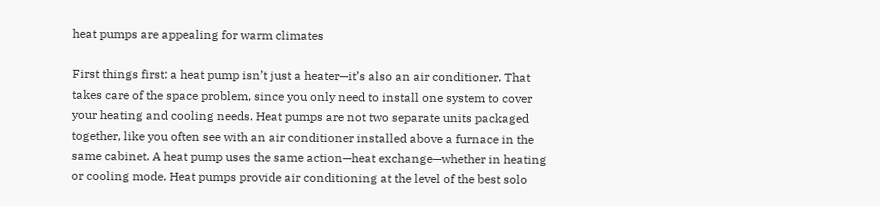heat pumps are appealing for warm climates

First things first: a heat pump isn’t just a heater—it’s also an air conditioner. That takes care of the space problem, since you only need to install one system to cover your heating and cooling needs. Heat pumps are not two separate units packaged together, like you often see with an air conditioner installed above a furnace in the same cabinet. A heat pump uses the same action—heat exchange—whether in heating or cooling mode. Heat pumps provide air conditioning at the level of the best solo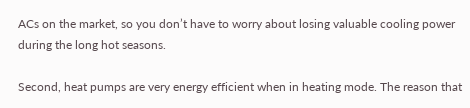ACs on the market, so you don’t have to worry about losing valuable cooling power during the long hot seasons.

Second, heat pumps are very energy efficient when in heating mode. The reason that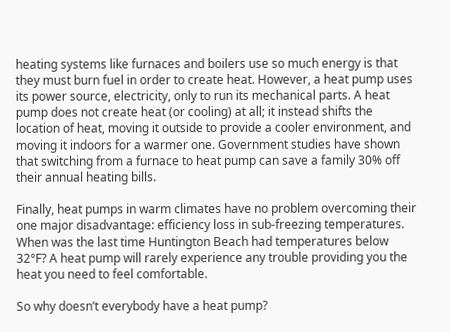heating systems like furnaces and boilers use so much energy is that they must burn fuel in order to create heat. However, a heat pump uses its power source, electricity, only to run its mechanical parts. A heat pump does not create heat (or cooling) at all; it instead shifts the location of heat, moving it outside to provide a cooler environment, and moving it indoors for a warmer one. Government studies have shown that switching from a furnace to heat pump can save a family 30% off their annual heating bills.

Finally, heat pumps in warm climates have no problem overcoming their one major disadvantage: efficiency loss in sub-freezing temperatures. When was the last time Huntington Beach had temperatures below 32°F? A heat pump will rarely experience any trouble providing you the heat you need to feel comfortable.

So why doesn’t everybody have a heat pump?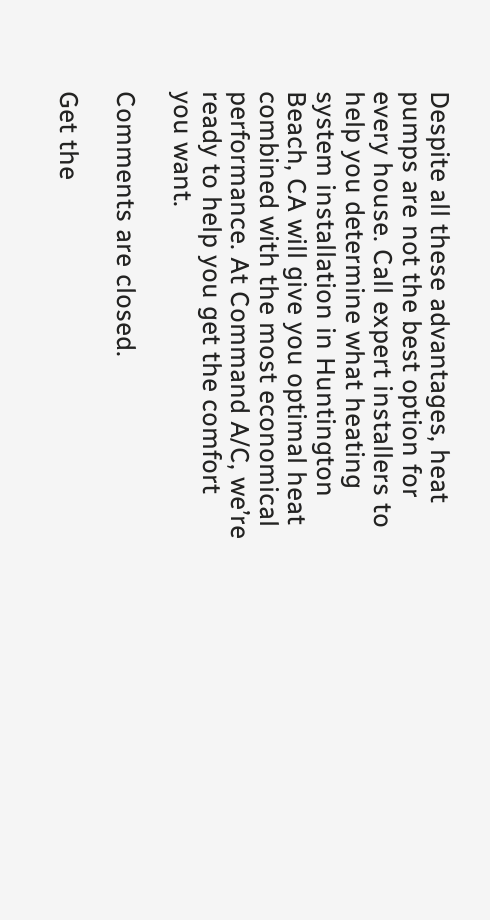Despite all these advantages, heat pumps are not the best option for every house. Call expert installers to help you determine what heating system installation in Huntington Beach, CA will give you optimal heat combined with the most economical performance. At Command A/C, we’re ready to help you get the comfort you want.

Comments are closed.

Get the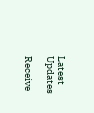Latest Updates

Receive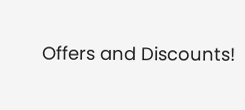Offers and Discounts!